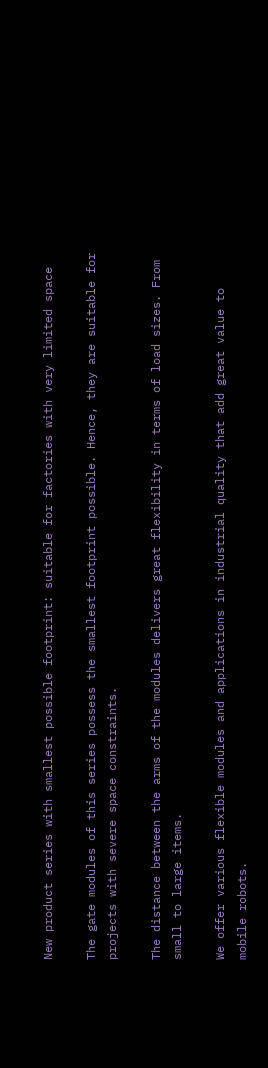New product series with smallest possible footprint: suitable for factories with very limited space

The gate modules of this series possess the smallest footprint possible. Hence, they are suitable for projects with severe space constraints.

The distance between the arms of the modules delivers great flexibility in terms of load sizes. From small to large items.

We offer various flexible modules and applications in industrial quality that add great value to mobile robots.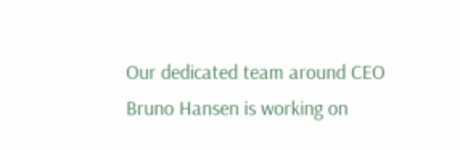Our dedicated team around CEO Bruno Hansen is working on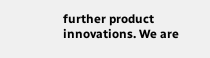further product innovations. We are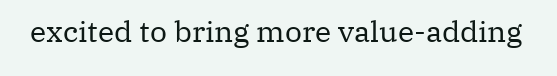excited to bring more value-adding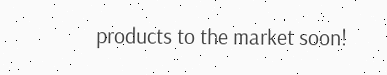products to the market soon!